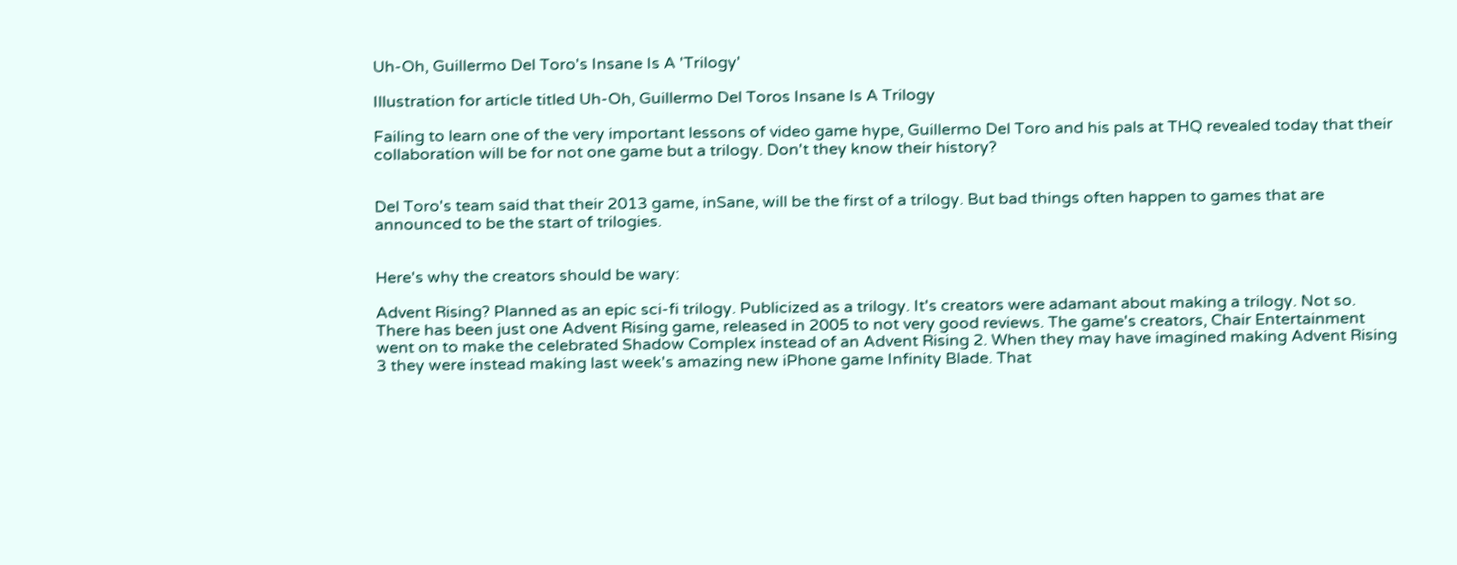Uh-Oh, Guillermo Del Toro's Insane Is A 'Trilogy'

Illustration for article titled Uh-Oh, Guillermo Del Toros Insane Is A Trilogy

Failing to learn one of the very important lessons of video game hype, Guillermo Del Toro and his pals at THQ revealed today that their collaboration will be for not one game but a trilogy. Don't they know their history?


Del Toro's team said that their 2013 game, inSane, will be the first of a trilogy. But bad things often happen to games that are announced to be the start of trilogies.


Here's why the creators should be wary:

Advent Rising? Planned as an epic sci-fi trilogy. Publicized as a trilogy. It's creators were adamant about making a trilogy. Not so. There has been just one Advent Rising game, released in 2005 to not very good reviews. The game's creators, Chair Entertainment went on to make the celebrated Shadow Complex instead of an Advent Rising 2. When they may have imagined making Advent Rising 3 they were instead making last week's amazing new iPhone game Infinity Blade. That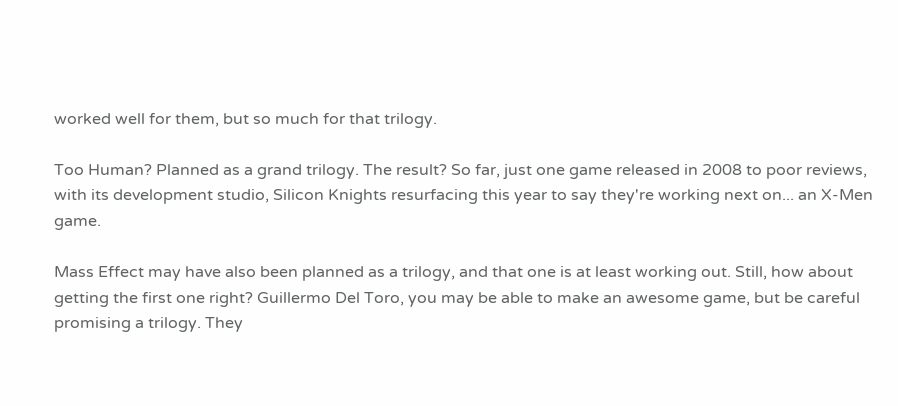worked well for them, but so much for that trilogy.

Too Human? Planned as a grand trilogy. The result? So far, just one game released in 2008 to poor reviews, with its development studio, Silicon Knights resurfacing this year to say they're working next on... an X-Men game.

Mass Effect may have also been planned as a trilogy, and that one is at least working out. Still, how about getting the first one right? Guillermo Del Toro, you may be able to make an awesome game, but be careful promising a trilogy. They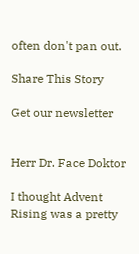often don't pan out.

Share This Story

Get our newsletter


Herr Dr. Face Doktor

I thought Advent Rising was a pretty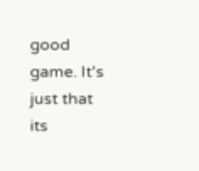good game. It's just that its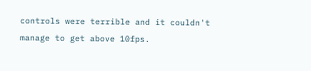controls were terrible and it couldn't manage to get above 10fps.